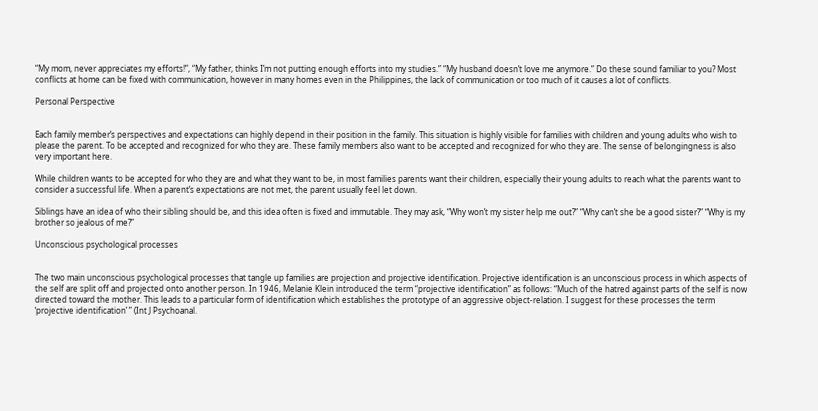“My mom, never appreciates my efforts!”, “My father, thinks I’m not putting enough efforts into my studies.” “My husband doesn’t love me anymore.” Do these sound familiar to you? Most conflicts at home can be fixed with communication, however in many homes even in the Philippines, the lack of communication or too much of it causes a lot of conflicts.

Personal Perspective


Each family member’s perspectives and expectations can highly depend in their position in the family. This situation is highly visible for families with children and young adults who wish to please the parent. To be accepted and recognized for who they are. These family members also want to be accepted and recognized for who they are. The sense of belongingness is also very important here.

While children wants to be accepted for who they are and what they want to be, in most families parents want their children, especially their young adults to reach what the parents want to consider a successful life. When a parent’s expectations are not met, the parent usually feel let down.

Siblings have an idea of who their sibling should be, and this idea often is fixed and immutable. They may ask, “Why won’t my sister help me out?” “Why can’t she be a good sister?” “Why is my brother so jealous of me?”

Unconscious psychological processes


The two main unconscious psychological processes that tangle up families are projection and projective identification. Projective identification is an unconscious process in which aspects of the self are split off and projected onto another person. In 1946, Melanie Klein introduced the term “projective identification” as follows: “Much of the hatred against parts of the self is now directed toward the mother. This leads to a particular form of identification which establishes the prototype of an aggressive object-relation. I suggest for these processes the term ‘projective identification’ ” (Int J Psychoanal.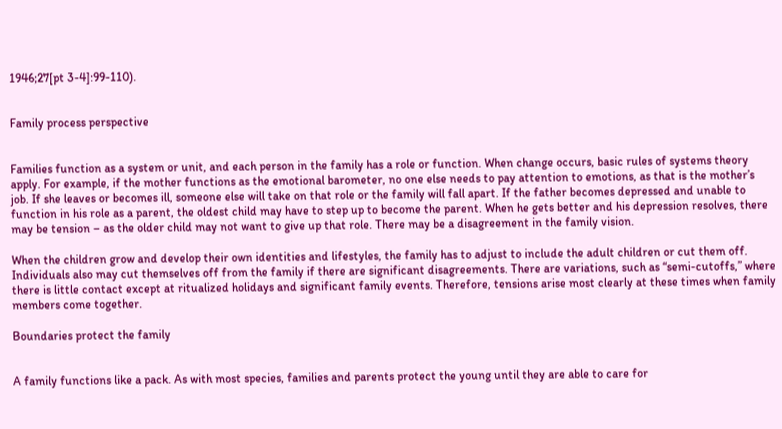1946;27[pt 3-4]:99-110).


Family process perspective


Families function as a system or unit, and each person in the family has a role or function. When change occurs, basic rules of systems theory apply. For example, if the mother functions as the emotional barometer, no one else needs to pay attention to emotions, as that is the mother’s job. If she leaves or becomes ill, someone else will take on that role or the family will fall apart. If the father becomes depressed and unable to function in his role as a parent, the oldest child may have to step up to become the parent. When he gets better and his depression resolves, there may be tension – as the older child may not want to give up that role. There may be a disagreement in the family vision.

When the children grow and develop their own identities and lifestyles, the family has to adjust to include the adult children or cut them off. Individuals also may cut themselves off from the family if there are significant disagreements. There are variations, such as “semi-cutoffs,” where there is little contact except at ritualized holidays and significant family events. Therefore, tensions arise most clearly at these times when family members come together.

Boundaries protect the family


A family functions like a pack. As with most species, families and parents protect the young until they are able to care for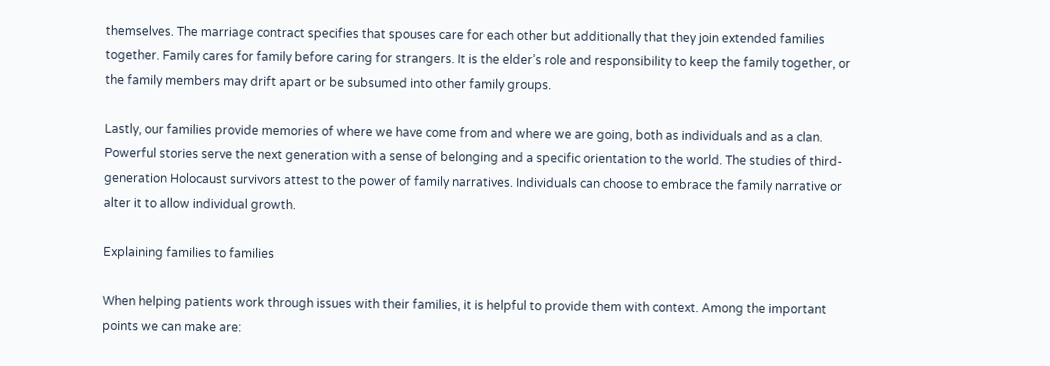themselves. The marriage contract specifies that spouses care for each other but additionally that they join extended families together. Family cares for family before caring for strangers. It is the elder’s role and responsibility to keep the family together, or the family members may drift apart or be subsumed into other family groups.

Lastly, our families provide memories of where we have come from and where we are going, both as individuals and as a clan. Powerful stories serve the next generation with a sense of belonging and a specific orientation to the world. The studies of third-generation Holocaust survivors attest to the power of family narratives. Individuals can choose to embrace the family narrative or alter it to allow individual growth.

Explaining families to families

When helping patients work through issues with their families, it is helpful to provide them with context. Among the important points we can make are: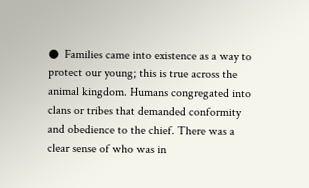●  Families came into existence as a way to protect our young; this is true across the animal kingdom. Humans congregated into clans or tribes that demanded conformity and obedience to the chief. There was a clear sense of who was in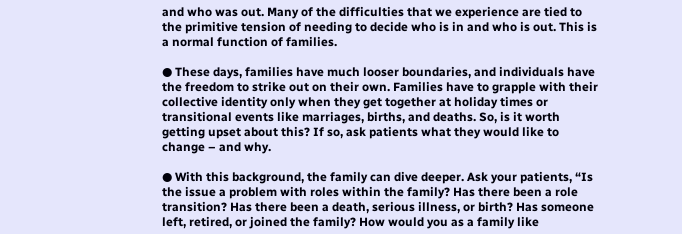and who was out. Many of the difficulties that we experience are tied to the primitive tension of needing to decide who is in and who is out. This is a normal function of families.

● These days, families have much looser boundaries, and individuals have the freedom to strike out on their own. Families have to grapple with their collective identity only when they get together at holiday times or transitional events like marriages, births, and deaths. So, is it worth getting upset about this? If so, ask patients what they would like to change – and why.

● With this background, the family can dive deeper. Ask your patients, “Is the issue a problem with roles within the family? Has there been a role transition? Has there been a death, serious illness, or birth? Has someone left, retired, or joined the family? How would you as a family like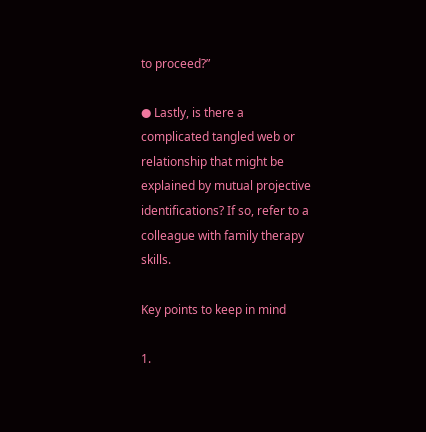to proceed?”

● Lastly, is there a complicated tangled web or relationship that might be explained by mutual projective identifications? If so, refer to a colleague with family therapy skills.

Key points to keep in mind

1.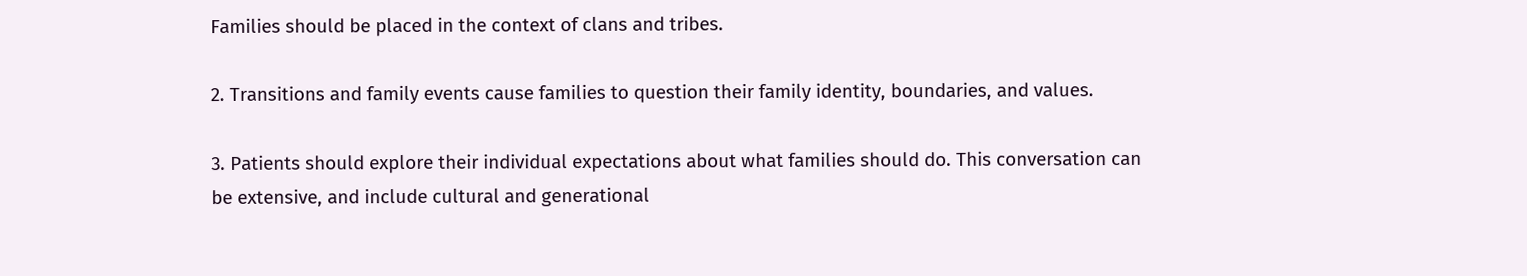Families should be placed in the context of clans and tribes.

2. Transitions and family events cause families to question their family identity, boundaries, and values.

3. Patients should explore their individual expectations about what families should do. This conversation can be extensive, and include cultural and generational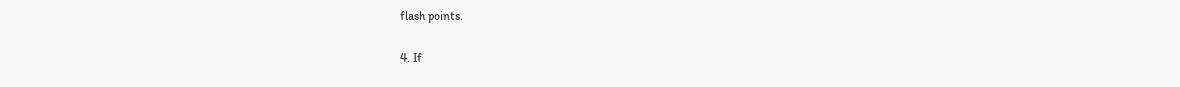flash points.

4. If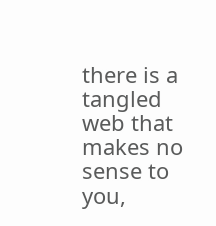there is a tangled web that makes no sense to you,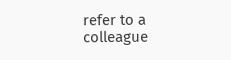refer to a colleague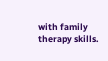with family therapy skills.